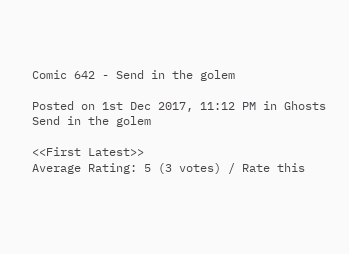Comic 642 - Send in the golem

Posted on 1st Dec 2017, 11:12 PM in Ghosts
Send in the golem

<<First Latest>>
Average Rating: 5 (3 votes) / Rate this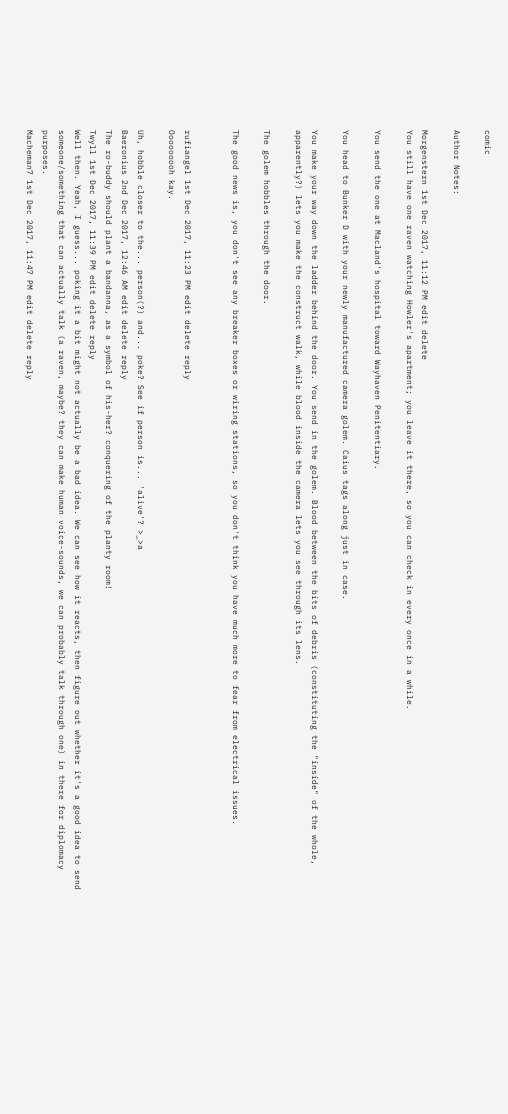comic

Author Notes:

Morgenstern 1st Dec 2017, 11:12 PM edit delete
You still have one raven watching Howler's apartment; you leave it there, so you can check in every once in a while.

You send the one at Macland's hospital toward Wayhaven Penitentiary.

You head to Bunker D with your newly manufactured camera golem. Caius tags along just in case.

You make your way down the ladder behind the door. You send in the golem. Blood between the bits of debris (constituting the "inside" of the whole, apparently?) lets you make the construct walk, while blood inside the camera lets you see through its lens.

The golem hobbles through the door.

The good news is, you don't see any breaker boxes or wiring stations, so you don't think you have much more to fear from electrical issues.


rufiangel 1st Dec 2017, 11:23 PM edit delete reply
Ooooooooh kay.

Uh, hobble closer to the... person(?) and... poke? See if person is... 'alive'? >_>a
Baeronius 2nd Dec 2017, 12:46 AM edit delete reply
The ro-buddy should plant a bandanna, as a symbol of his-her? conquering of the planty room!
Twyll 1st Dec 2017, 11:39 PM edit delete reply
Well then. Yeah, I guess... poking it a bit might not actually be a bad idea. We can see how it reacts, then figure out whether it's a good idea to send someone/something that can actually talk (a raven, maybe? they can make human voice-sounds, we can probably talk through one) in there for diplomacy purposes.
Macheman7 1st Dec 2017, 11:47 PM edit delete reply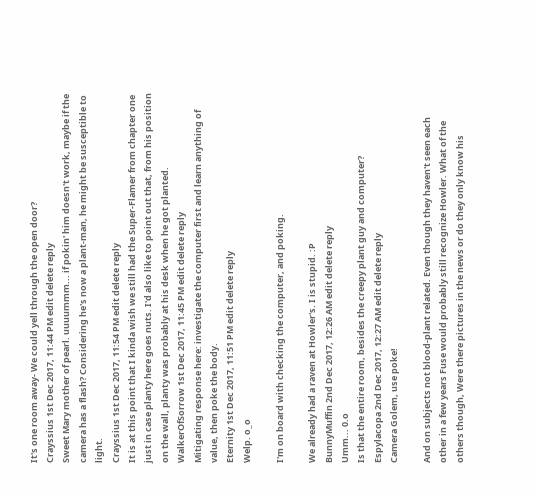It's one room away- We could yell through the open door?
Crayssius 1st Dec 2017, 11:44 PM edit delete reply
Sweet Mary mother of pearl. uuuummm... if pokin' him doesn't work, maybe if the camera has a flash? Considering he's now a plant-man, he might be susceptible to light.
Crayssius 1st Dec 2017, 11:54 PM edit delete reply
It is at this point that I kinda wish we still had the Super-Flamer from chapter one just in case planty here goes nuts. I'd also like to point out that, from his position on the wall, planty was probably at his desk when he got planted.
WalkerOfSorrow 1st Dec 2017, 11:45 PM edit delete reply
Mitigating response here: investigate the computer first and learn anything of value, then poke the body.
Eternity 1st Dec 2017, 11:51 PM edit delete reply
Welp. o_o

I'm on board with checking the computer, and poking.

We already had a raven at Howler's. I is stupid. :P
BunnyMuffin 2nd Dec 2017, 12:26 AM edit delete reply
Umm... 0.o
Is that the entire room, besides the creepy plant guy and computer?
Espylacopa 2nd Dec 2017, 12:27 AM edit delete reply
Camera Golem, use poke!

And on subjects not blood-plant related. Even though they haven't seen each other in a few years Fuse would probably still recognize Howler. What of the others though, Were there pictures in the news or do they only know his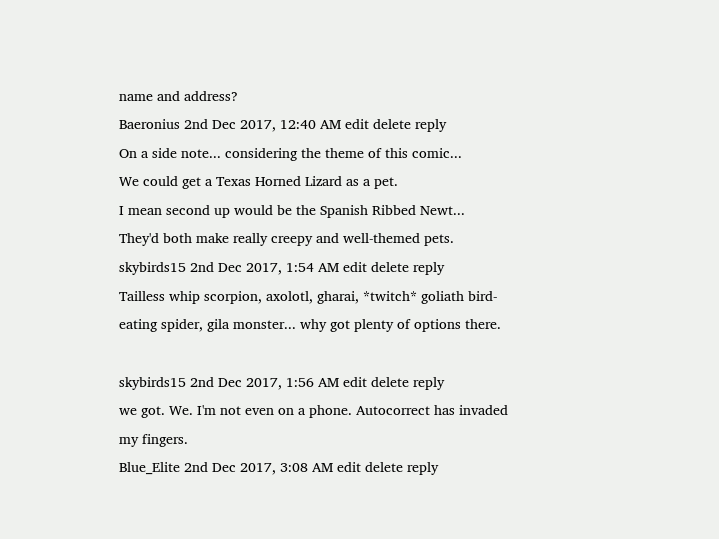name and address?
Baeronius 2nd Dec 2017, 12:40 AM edit delete reply
On a side note... considering the theme of this comic...
We could get a Texas Horned Lizard as a pet.
I mean second up would be the Spanish Ribbed Newt...
They'd both make really creepy and well-themed pets.
skybirds15 2nd Dec 2017, 1:54 AM edit delete reply
Tailless whip scorpion, axolotl, gharai, *twitch* goliath bird-eating spider, gila monster... why got plenty of options there.

skybirds15 2nd Dec 2017, 1:56 AM edit delete reply
we got. We. I'm not even on a phone. Autocorrect has invaded my fingers.
Blue_Elite 2nd Dec 2017, 3:08 AM edit delete reply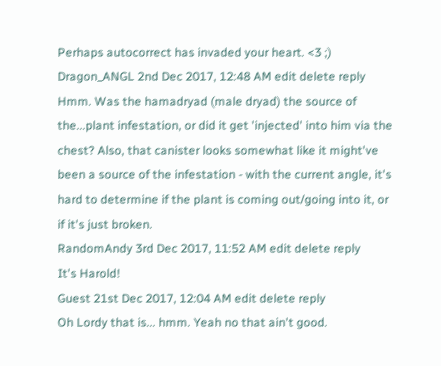Perhaps autocorrect has invaded your heart. <3 ;)
Dragon_ANGL 2nd Dec 2017, 12:48 AM edit delete reply
Hmm. Was the hamadryad (male dryad) the source of the...plant infestation, or did it get 'injected' into him via the chest? Also, that canister looks somewhat like it might've been a source of the infestation - with the current angle, it's hard to determine if the plant is coming out/going into it, or if it's just broken.
RandomAndy 3rd Dec 2017, 11:52 AM edit delete reply
It's Harold!
Guest 21st Dec 2017, 12:04 AM edit delete reply
Oh Lordy that is... hmm. Yeah no that ain't good.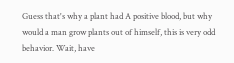Guess that's why a plant had A positive blood, but why would a man grow plants out of himself, this is very odd behavior. Wait, have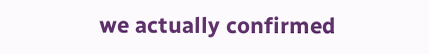we actually confirmed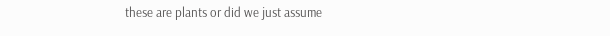these are plants or did we just assume